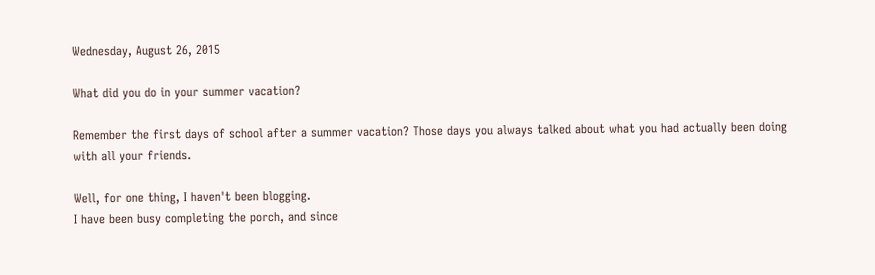Wednesday, August 26, 2015

What did you do in your summer vacation?

Remember the first days of school after a summer vacation? Those days you always talked about what you had actually been doing with all your friends.

Well, for one thing, I haven't been blogging.
I have been busy completing the porch, and since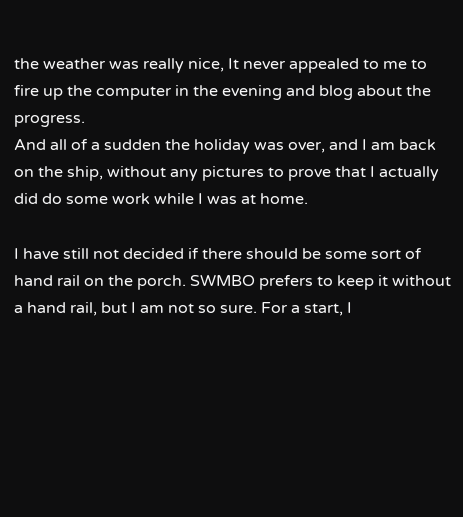the weather was really nice, It never appealed to me to fire up the computer in the evening and blog about the progress.
And all of a sudden the holiday was over, and I am back on the ship, without any pictures to prove that I actually did do some work while I was at home.

I have still not decided if there should be some sort of hand rail on the porch. SWMBO prefers to keep it without a hand rail, but I am not so sure. For a start, I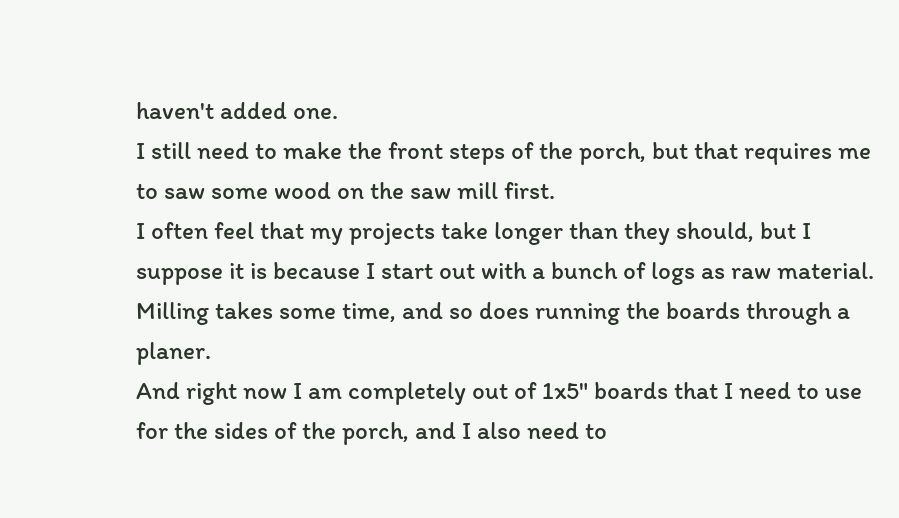haven't added one.
I still need to make the front steps of the porch, but that requires me to saw some wood on the saw mill first.
I often feel that my projects take longer than they should, but I suppose it is because I start out with a bunch of logs as raw material. Milling takes some time, and so does running the boards through a planer.
And right now I am completely out of 1x5" boards that I need to use for the sides of the porch, and I also need to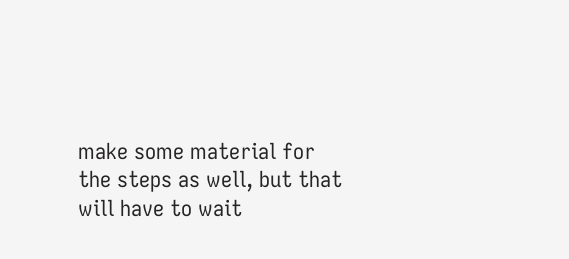make some material for the steps as well, but that will have to wait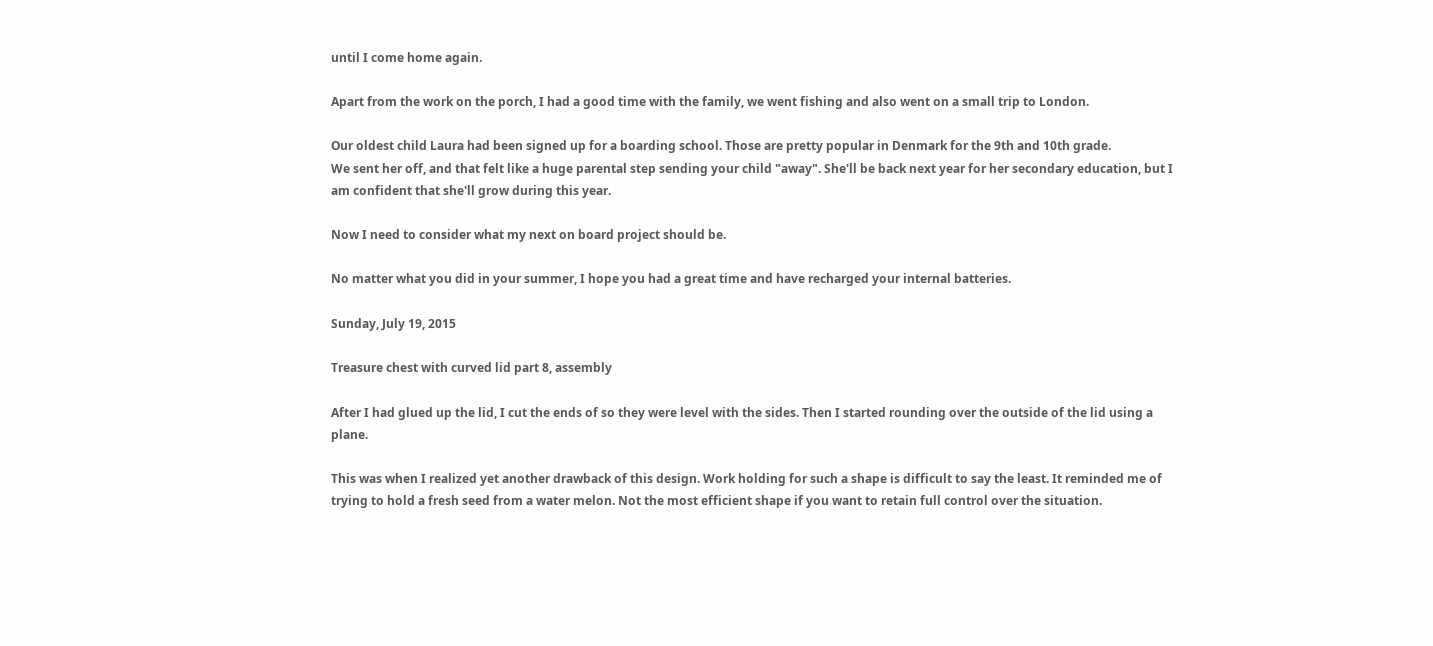until I come home again.

Apart from the work on the porch, I had a good time with the family, we went fishing and also went on a small trip to London.

Our oldest child Laura had been signed up for a boarding school. Those are pretty popular in Denmark for the 9th and 10th grade.
We sent her off, and that felt like a huge parental step sending your child "away". She'll be back next year for her secondary education, but I am confident that she'll grow during this year.

Now I need to consider what my next on board project should be.

No matter what you did in your summer, I hope you had a great time and have recharged your internal batteries.

Sunday, July 19, 2015

Treasure chest with curved lid part 8, assembly

After I had glued up the lid, I cut the ends of so they were level with the sides. Then I started rounding over the outside of the lid using a plane.

This was when I realized yet another drawback of this design. Work holding for such a shape is difficult to say the least. It reminded me of trying to hold a fresh seed from a water melon. Not the most efficient shape if you want to retain full control over the situation.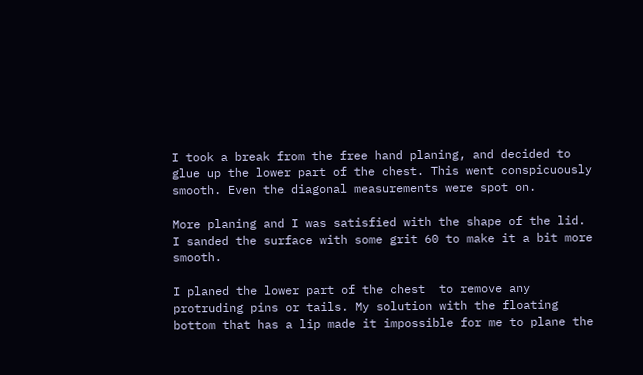I took a break from the free hand planing, and decided to glue up the lower part of the chest. This went conspicuously smooth. Even the diagonal measurements were spot on.

More planing and I was satisfied with the shape of the lid. I sanded the surface with some grit 60 to make it a bit more smooth.

I planed the lower part of the chest  to remove any protruding pins or tails. My solution with the floating bottom that has a lip made it impossible for me to plane the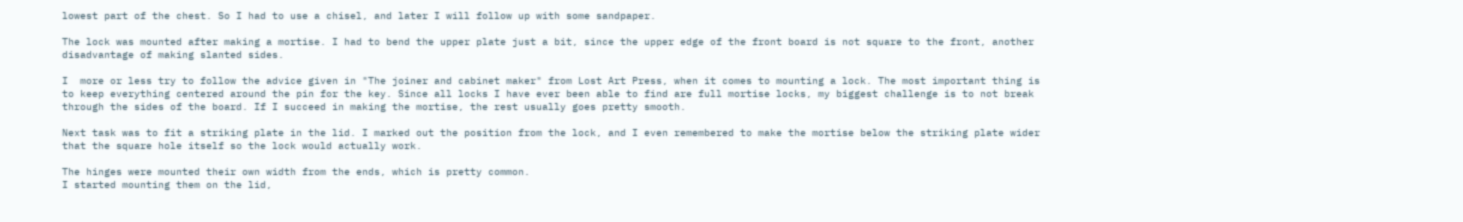lowest part of the chest. So I had to use a chisel, and later I will follow up with some sandpaper.

The lock was mounted after making a mortise. I had to bend the upper plate just a bit, since the upper edge of the front board is not square to the front, another disadvantage of making slanted sides.

I  more or less try to follow the advice given in "The joiner and cabinet maker" from Lost Art Press, when it comes to mounting a lock. The most important thing is to keep everything centered around the pin for the key. Since all locks I have ever been able to find are full mortise locks, my biggest challenge is to not break through the sides of the board. If I succeed in making the mortise, the rest usually goes pretty smooth.

Next task was to fit a striking plate in the lid. I marked out the position from the lock, and I even remembered to make the mortise below the striking plate wider that the square hole itself so the lock would actually work.

The hinges were mounted their own width from the ends, which is pretty common.
I started mounting them on the lid,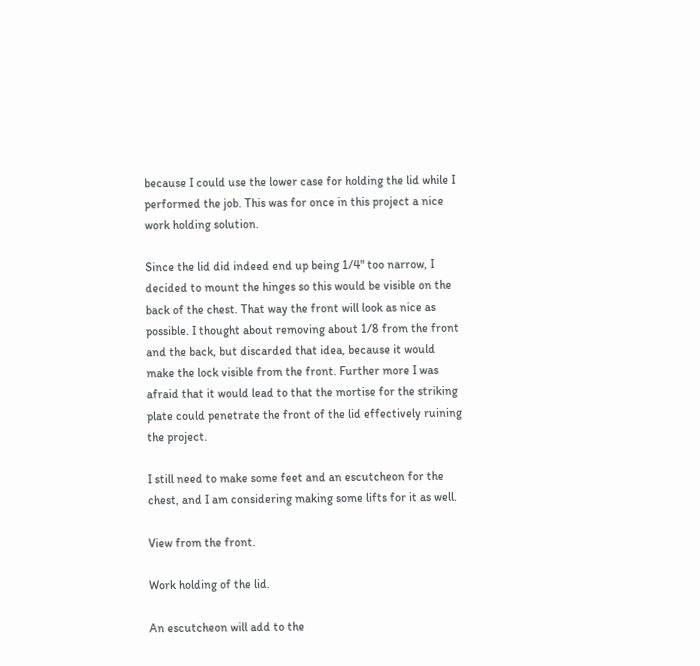because I could use the lower case for holding the lid while I performed the job. This was for once in this project a nice work holding solution.

Since the lid did indeed end up being 1/4" too narrow, I decided to mount the hinges so this would be visible on the back of the chest. That way the front will look as nice as possible. I thought about removing about 1/8 from the front and the back, but discarded that idea, because it would make the lock visible from the front. Further more I was afraid that it would lead to that the mortise for the striking plate could penetrate the front of the lid effectively ruining the project.

I still need to make some feet and an escutcheon for the chest, and I am considering making some lifts for it as well.

View from the front.

Work holding of the lid.

An escutcheon will add to the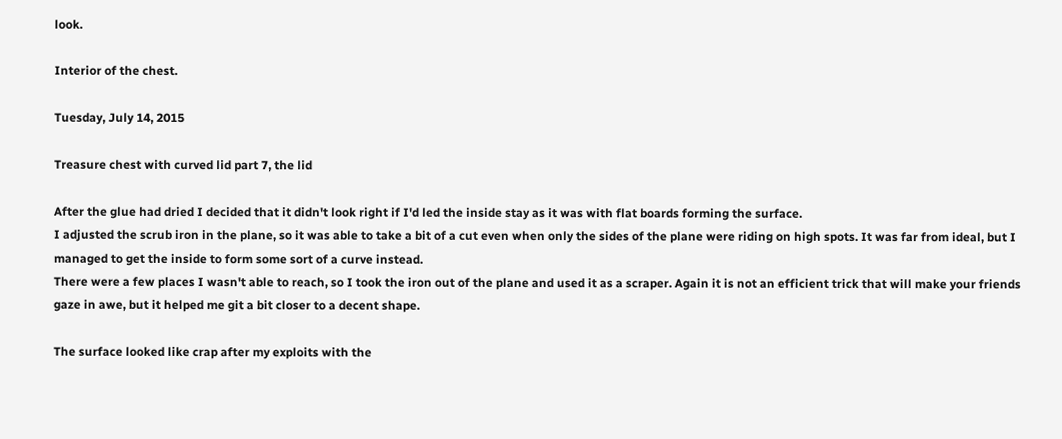look.

Interior of the chest.

Tuesday, July 14, 2015

Treasure chest with curved lid part 7, the lid

After the glue had dried I decided that it didn't look right if I'd led the inside stay as it was with flat boards forming the surface.
I adjusted the scrub iron in the plane, so it was able to take a bit of a cut even when only the sides of the plane were riding on high spots. It was far from ideal, but I managed to get the inside to form some sort of a curve instead.
There were a few places I wasn't able to reach, so I took the iron out of the plane and used it as a scraper. Again it is not an efficient trick that will make your friends gaze in awe, but it helped me git a bit closer to a decent shape.

The surface looked like crap after my exploits with the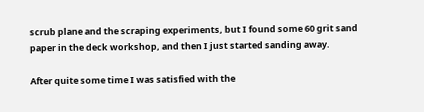scrub plane and the scraping experiments, but I found some 60 grit sand paper in the deck workshop, and then I just started sanding away.

After quite some time I was satisfied with the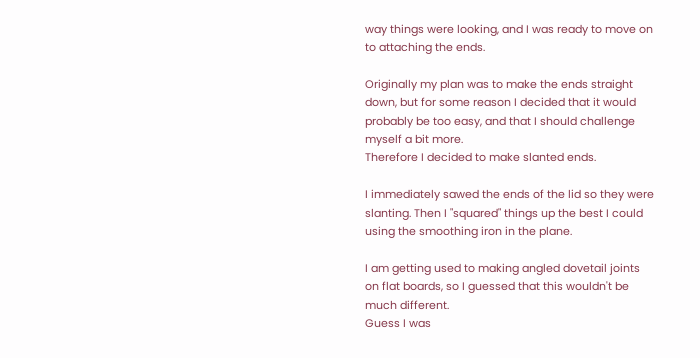way things were looking, and I was ready to move on to attaching the ends.

Originally my plan was to make the ends straight down, but for some reason I decided that it would probably be too easy, and that I should challenge myself a bit more.
Therefore I decided to make slanted ends.

I immediately sawed the ends of the lid so they were slanting. Then I "squared" things up the best I could using the smoothing iron in the plane.

I am getting used to making angled dovetail joints on flat boards, so I guessed that this wouldn't be
much different.
Guess I was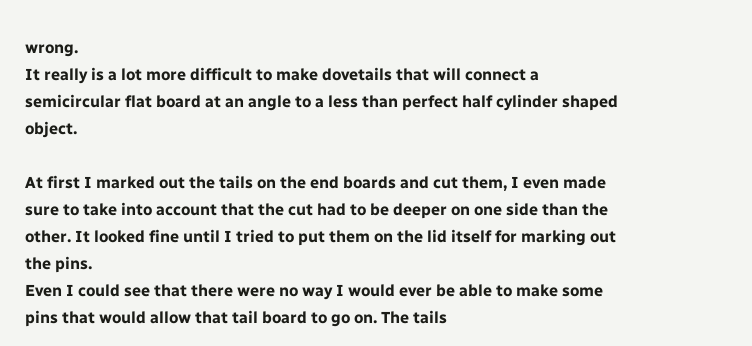wrong.
It really is a lot more difficult to make dovetails that will connect a semicircular flat board at an angle to a less than perfect half cylinder shaped object.

At first I marked out the tails on the end boards and cut them, I even made sure to take into account that the cut had to be deeper on one side than the other. It looked fine until I tried to put them on the lid itself for marking out the pins.
Even I could see that there were no way I would ever be able to make some pins that would allow that tail board to go on. The tails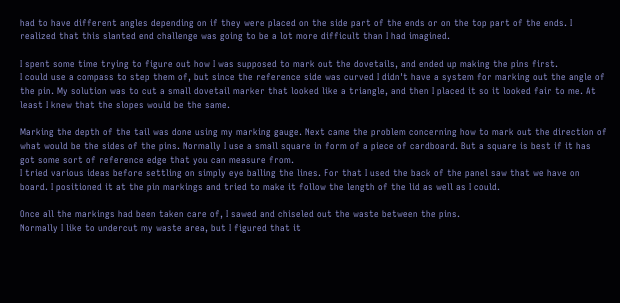had to have different angles depending on if they were placed on the side part of the ends or on the top part of the ends. I realized that this slanted end challenge was going to be a lot more difficult than I had imagined.

I spent some time trying to figure out how I was supposed to mark out the dovetails, and ended up making the pins first.
I could use a compass to step them of, but since the reference side was curved I didn't have a system for marking out the angle of the pin. My solution was to cut a small dovetail marker that looked like a triangle, and then I placed it so it looked fair to me. At least I knew that the slopes would be the same.

Marking the depth of the tail was done using my marking gauge. Next came the problem concerning how to mark out the direction of what would be the sides of the pins. Normally I use a small square in form of a piece of cardboard. But a square is best if it has got some sort of reference edge that you can measure from.
I tried various ideas before settling on simply eye balling the lines. For that I used the back of the panel saw that we have on board. I positioned it at the pin markings and tried to make it follow the length of the lid as well as I could.

Once all the markings had been taken care of, I sawed and chiseled out the waste between the pins.
Normally I like to undercut my waste area, but I figured that it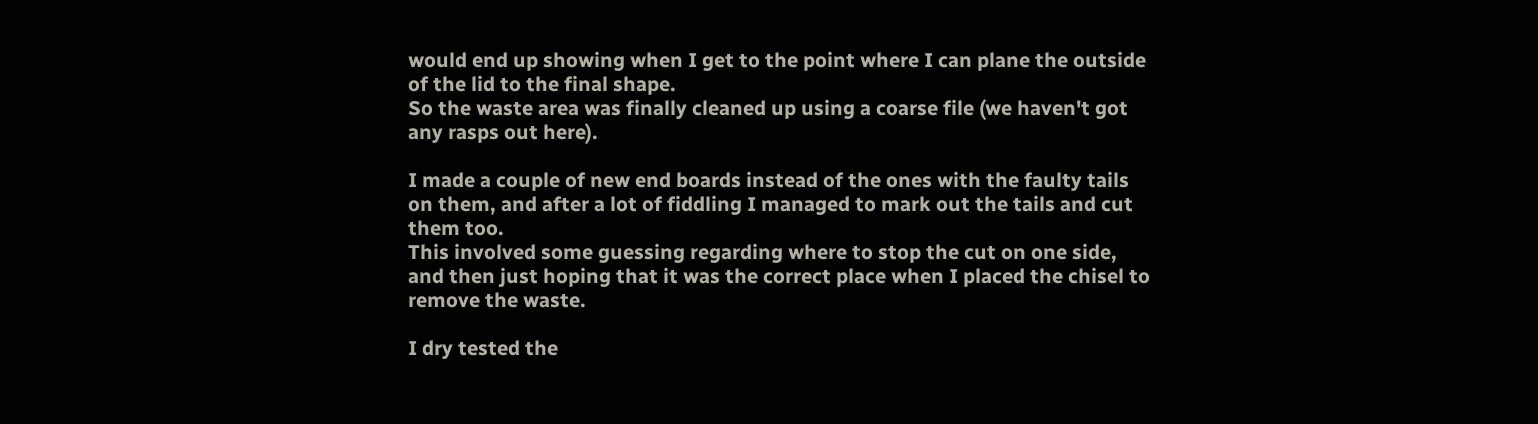would end up showing when I get to the point where I can plane the outside of the lid to the final shape.
So the waste area was finally cleaned up using a coarse file (we haven't got any rasps out here).

I made a couple of new end boards instead of the ones with the faulty tails on them, and after a lot of fiddling I managed to mark out the tails and cut them too.
This involved some guessing regarding where to stop the cut on one side, and then just hoping that it was the correct place when I placed the chisel to remove the waste.

I dry tested the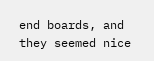end boards, and they seemed nice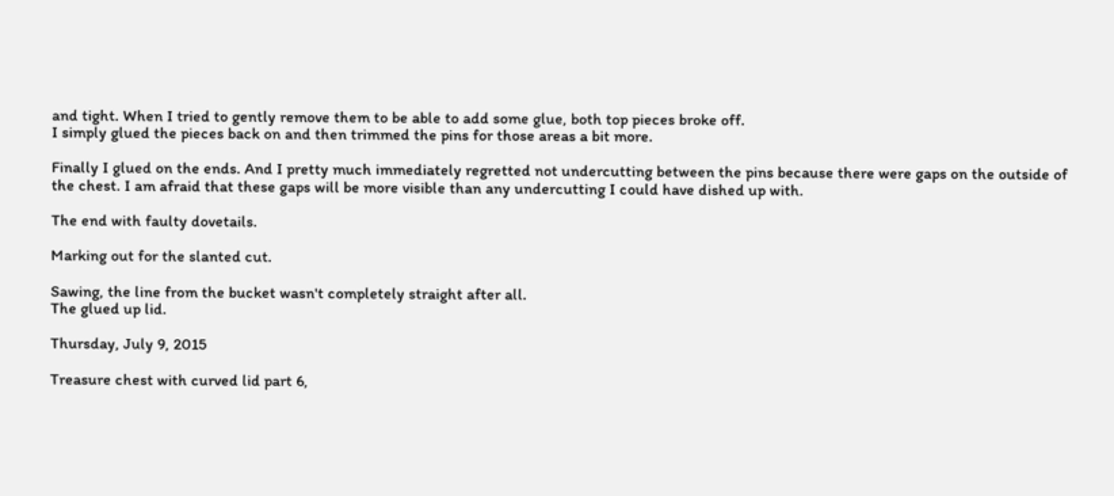and tight. When I tried to gently remove them to be able to add some glue, both top pieces broke off.
I simply glued the pieces back on and then trimmed the pins for those areas a bit more.

Finally I glued on the ends. And I pretty much immediately regretted not undercutting between the pins because there were gaps on the outside of the chest. I am afraid that these gaps will be more visible than any undercutting I could have dished up with.

The end with faulty dovetails.

Marking out for the slanted cut.

Sawing, the line from the bucket wasn't completely straight after all.
The glued up lid.

Thursday, July 9, 2015

Treasure chest with curved lid part 6,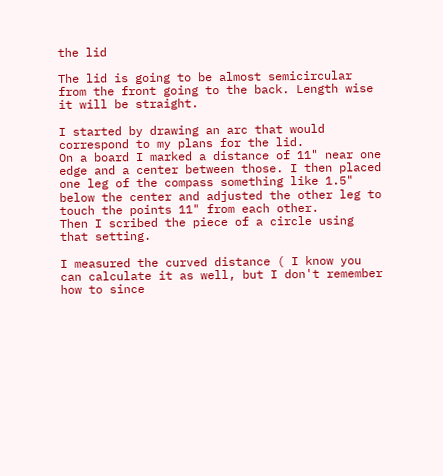the lid

The lid is going to be almost semicircular from the front going to the back. Length wise it will be straight.

I started by drawing an arc that would correspond to my plans for the lid.
On a board I marked a distance of 11" near one edge and a center between those. I then placed one leg of the compass something like 1.5" below the center and adjusted the other leg to touch the points 11" from each other.
Then I scribed the piece of a circle using that setting.

I measured the curved distance ( I know you can calculate it as well, but I don't remember how to since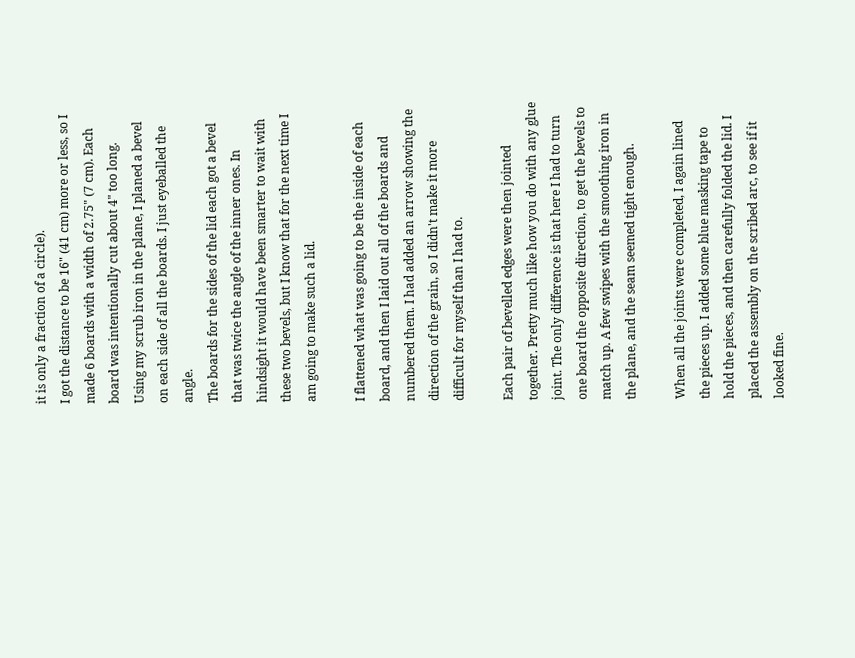it is only a fraction of a circle).
I got the distance to be 16" (41 cm) more or less, so I made 6 boards with a width of 2.75" (7 cm). Each board was intentionally cut about 4" too long.
Using my scrub iron in the plane, I planed a bevel on each side of all the boards. I just eyeballed the angle.
The boards for the sides of the lid each got a bevel that was twice the angle of the inner ones. In hindsight it would have been smarter to wait with these two bevels, but I know that for the next time I am going to make such a lid.

I flattened what was going to be the inside of each board, and then I laid out all of the boards and numbered them. I had added an arrow showing the direction of the grain, so I didn't make it more difficult for myself than I had to.

Each pair of bevelled edges were then jointed together. Pretty much like how you do with any glue joint. The only difference is that here I had to turn one board the opposite direction, to get the bevels to match up. A few swipes with the smoothing iron in the plane, and the seam seemed tight enough.

When all the joints were completed, I again lined the pieces up. I added some blue masking tape to hold the pieces, and then carefully folded the lid. I placed the assembly on the scribed arc, to see if it looked fine.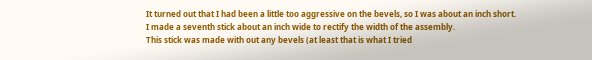It turned out that I had been a little too aggressive on the bevels, so I was about an inch short.
I made a seventh stick about an inch wide to rectify the width of the assembly.
This stick was made with out any bevels (at least that is what I tried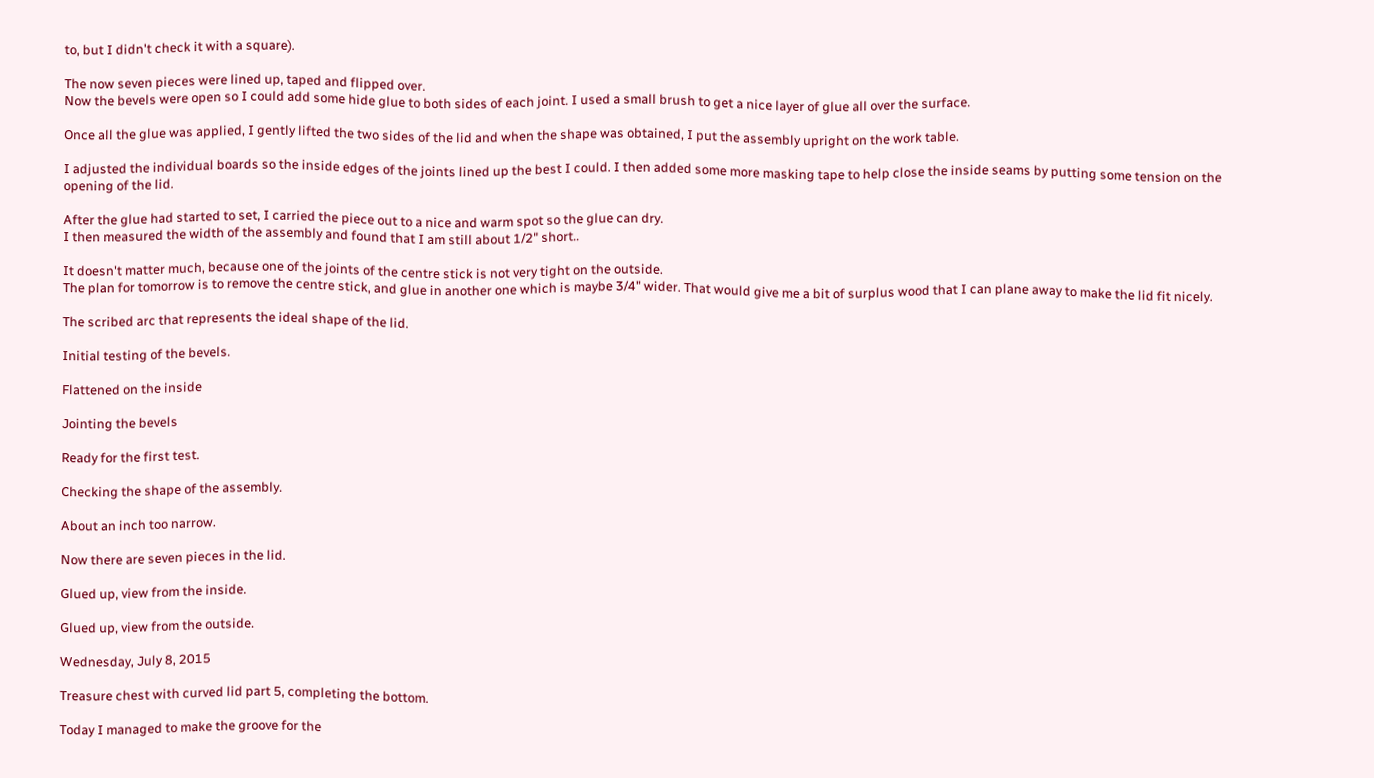to, but I didn't check it with a square).

The now seven pieces were lined up, taped and flipped over.
Now the bevels were open so I could add some hide glue to both sides of each joint. I used a small brush to get a nice layer of glue all over the surface.

Once all the glue was applied, I gently lifted the two sides of the lid and when the shape was obtained, I put the assembly upright on the work table.

I adjusted the individual boards so the inside edges of the joints lined up the best I could. I then added some more masking tape to help close the inside seams by putting some tension on the opening of the lid.

After the glue had started to set, I carried the piece out to a nice and warm spot so the glue can dry.
I then measured the width of the assembly and found that I am still about 1/2" short..

It doesn't matter much, because one of the joints of the centre stick is not very tight on the outside.
The plan for tomorrow is to remove the centre stick, and glue in another one which is maybe 3/4" wider. That would give me a bit of surplus wood that I can plane away to make the lid fit nicely.

The scribed arc that represents the ideal shape of the lid.

Initial testing of the bevels.

Flattened on the inside

Jointing the bevels

Ready for the first test.

Checking the shape of the assembly.

About an inch too narrow.

Now there are seven pieces in the lid.

Glued up, view from the inside.

Glued up, view from the outside.

Wednesday, July 8, 2015

Treasure chest with curved lid part 5, completing the bottom.

Today I managed to make the groove for the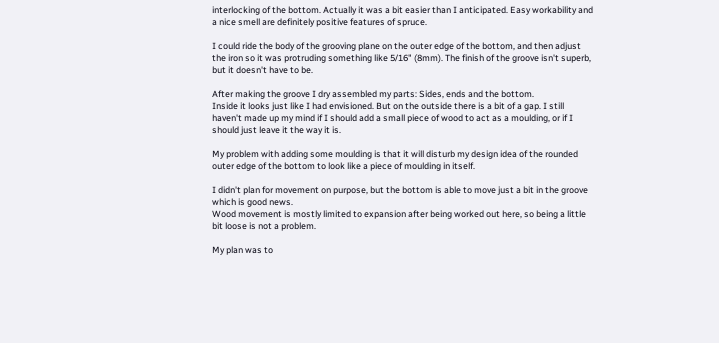interlocking of the bottom. Actually it was a bit easier than I anticipated. Easy workability and a nice smell are definitely positive features of spruce.

I could ride the body of the grooving plane on the outer edge of the bottom, and then adjust the iron so it was protruding something like 5/16" (8mm). The finish of the groove isn't superb, but it doesn't have to be.

After making the groove I dry assembled my parts: Sides, ends and the bottom.
Inside it looks just like I had envisioned. But on the outside there is a bit of a gap. I still haven't made up my mind if I should add a small piece of wood to act as a moulding, or if I should just leave it the way it is.

My problem with adding some moulding is that it will disturb my design idea of the rounded outer edge of the bottom to look like a piece of moulding in itself.

I didn't plan for movement on purpose, but the bottom is able to move just a bit in the groove which is good news.
Wood movement is mostly limited to expansion after being worked out here, so being a little bit loose is not a problem.

My plan was to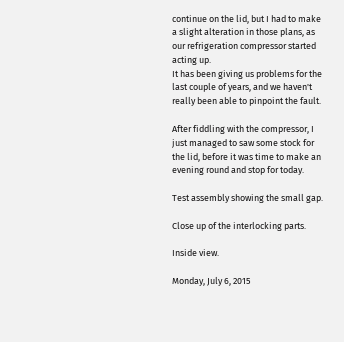continue on the lid, but I had to make a slight alteration in those plans, as our refrigeration compressor started acting up.
It has been giving us problems for the last couple of years, and we haven't really been able to pinpoint the fault.

After fiddling with the compressor, I just managed to saw some stock for the lid, before it was time to make an evening round and stop for today.

Test assembly showing the small gap.

Close up of the interlocking parts.

Inside view.

Monday, July 6, 2015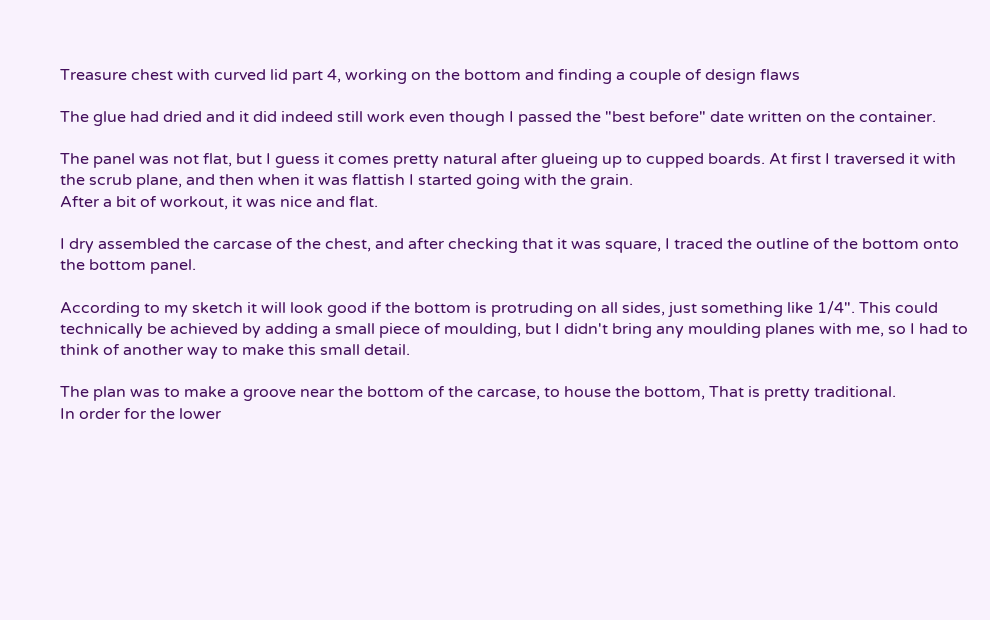Treasure chest with curved lid part 4, working on the bottom and finding a couple of design flaws

The glue had dried and it did indeed still work even though I passed the "best before" date written on the container.

The panel was not flat, but I guess it comes pretty natural after glueing up to cupped boards. At first I traversed it with the scrub plane, and then when it was flattish I started going with the grain.
After a bit of workout, it was nice and flat.

I dry assembled the carcase of the chest, and after checking that it was square, I traced the outline of the bottom onto the bottom panel.

According to my sketch it will look good if the bottom is protruding on all sides, just something like 1/4". This could technically be achieved by adding a small piece of moulding, but I didn't bring any moulding planes with me, so I had to think of another way to make this small detail.

The plan was to make a groove near the bottom of the carcase, to house the bottom, That is pretty traditional.
In order for the lower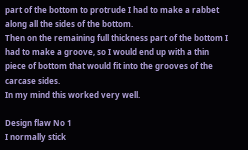part of the bottom to protrude I had to make a rabbet along all the sides of the bottom.
Then on the remaining full thickness part of the bottom I had to make a groove, so I would end up with a thin piece of bottom that would fit into the grooves of the carcase sides.
In my mind this worked very well.

Design flaw No 1
I normally stick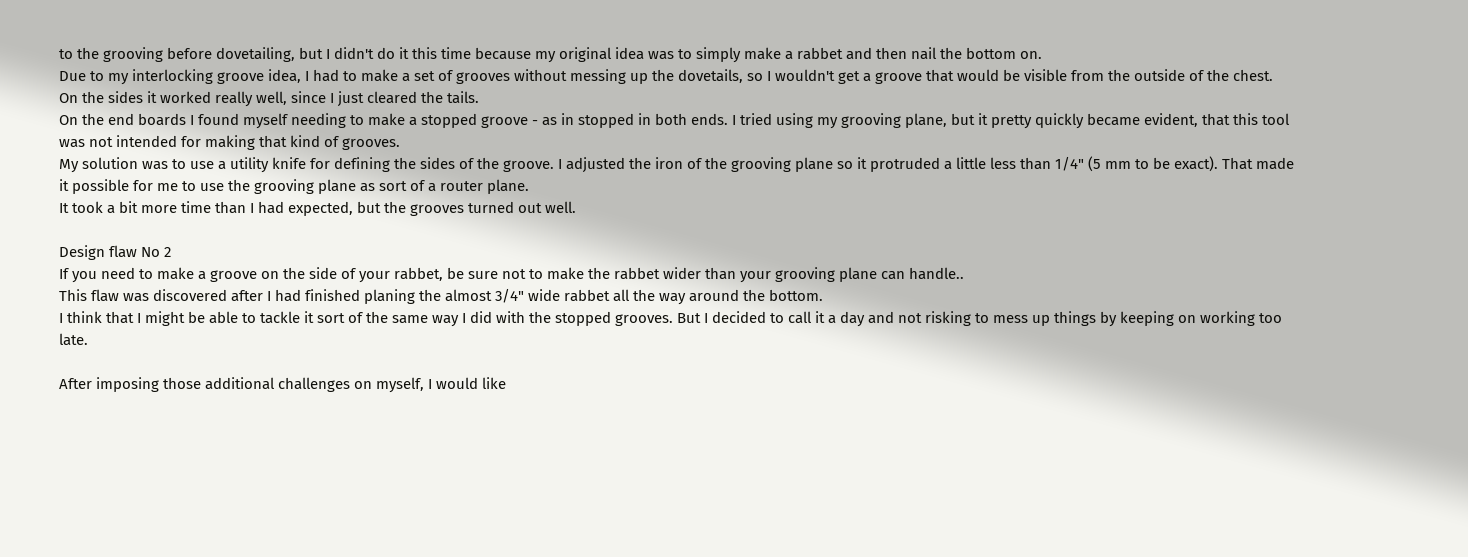to the grooving before dovetailing, but I didn't do it this time because my original idea was to simply make a rabbet and then nail the bottom on.
Due to my interlocking groove idea, I had to make a set of grooves without messing up the dovetails, so I wouldn't get a groove that would be visible from the outside of the chest.
On the sides it worked really well, since I just cleared the tails.
On the end boards I found myself needing to make a stopped groove - as in stopped in both ends. I tried using my grooving plane, but it pretty quickly became evident, that this tool was not intended for making that kind of grooves.
My solution was to use a utility knife for defining the sides of the groove. I adjusted the iron of the grooving plane so it protruded a little less than 1/4" (5 mm to be exact). That made it possible for me to use the grooving plane as sort of a router plane.
It took a bit more time than I had expected, but the grooves turned out well.

Design flaw No 2
If you need to make a groove on the side of your rabbet, be sure not to make the rabbet wider than your grooving plane can handle..
This flaw was discovered after I had finished planing the almost 3/4" wide rabbet all the way around the bottom.
I think that I might be able to tackle it sort of the same way I did with the stopped grooves. But I decided to call it a day and not risking to mess up things by keeping on working too late.

After imposing those additional challenges on myself, I would like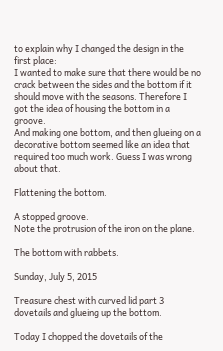to explain why I changed the design in the first place:
I wanted to make sure that there would be no crack between the sides and the bottom if it should move with the seasons. Therefore I got the idea of housing the bottom in a groove.
And making one bottom, and then glueing on a decorative bottom seemed like an idea that required too much work. Guess I was wrong about that.

Flattening the bottom.

A stopped groove.
Note the protrusion of the iron on the plane.

The bottom with rabbets.

Sunday, July 5, 2015

Treasure chest with curved lid part 3 dovetails and glueing up the bottom.

Today I chopped the dovetails of the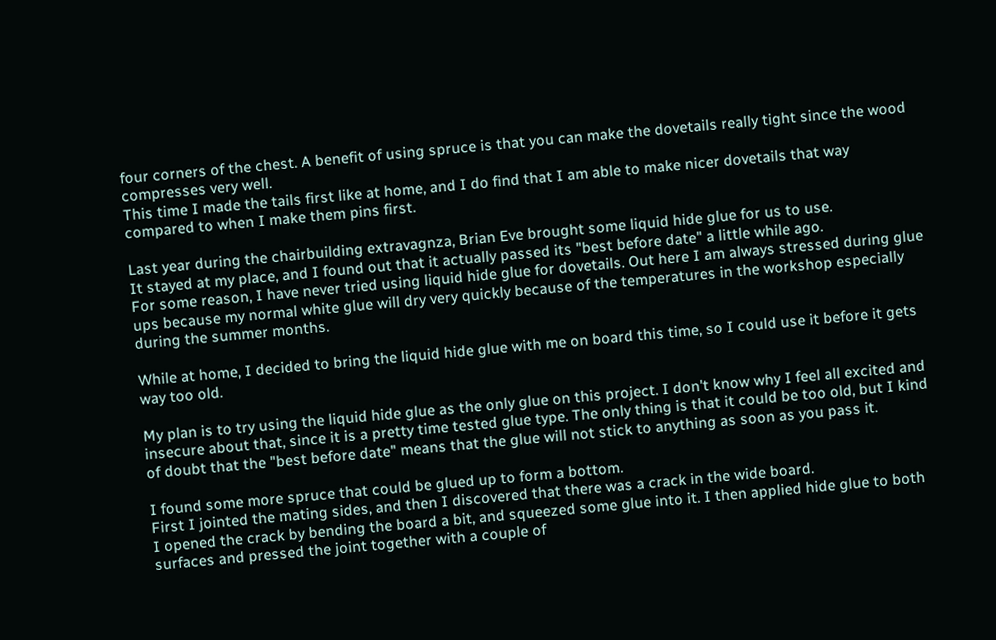four corners of the chest. A benefit of using spruce is that you can make the dovetails really tight since the wood compresses very well.
This time I made the tails first like at home, and I do find that I am able to make nicer dovetails that way compared to when I make them pins first.

Last year during the chairbuilding extravagnza, Brian Eve brought some liquid hide glue for us to use.
It stayed at my place, and I found out that it actually passed its "best before date" a little while ago.
For some reason, I have never tried using liquid hide glue for dovetails. Out here I am always stressed during glue ups because my normal white glue will dry very quickly because of the temperatures in the workshop especially during the summer months.

While at home, I decided to bring the liquid hide glue with me on board this time, so I could use it before it gets way too old.

My plan is to try using the liquid hide glue as the only glue on this project. I don't know why I feel all excited and insecure about that, since it is a pretty time tested glue type. The only thing is that it could be too old, but I kind of doubt that the "best before date" means that the glue will not stick to anything as soon as you pass it.

I found some more spruce that could be glued up to form a bottom.
First I jointed the mating sides, and then I discovered that there was a crack in the wide board.
I opened the crack by bending the board a bit, and squeezed some glue into it. I then applied hide glue to both surfaces and pressed the joint together with a couple of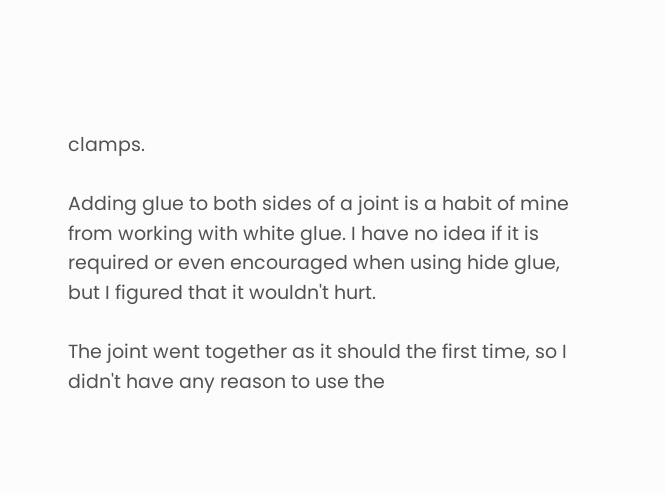clamps.

Adding glue to both sides of a joint is a habit of mine from working with white glue. I have no idea if it is required or even encouraged when using hide glue, but I figured that it wouldn't hurt.

The joint went together as it should the first time, so I didn't have any reason to use the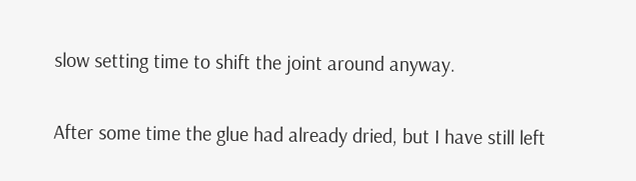slow setting time to shift the joint around anyway.

After some time the glue had already dried, but I have still left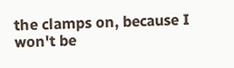the clamps on, because I won't be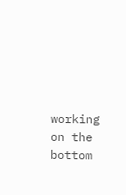working on the bottom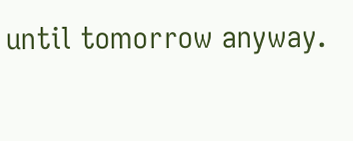until tomorrow anyway.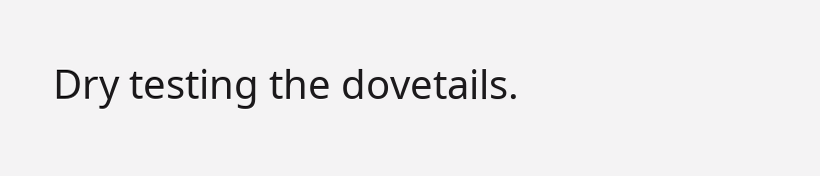Dry testing the dovetails.